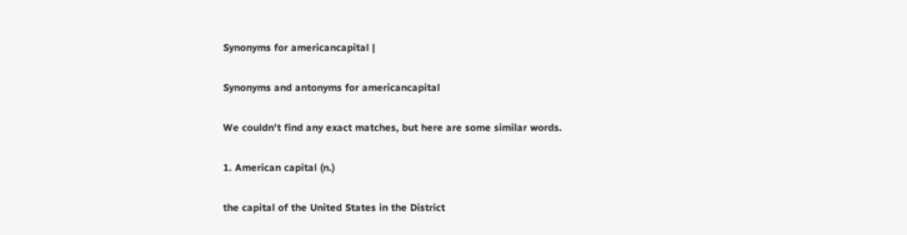Synonyms for americancapital |

Synonyms and antonyms for americancapital

We couldn't find any exact matches, but here are some similar words.

1. American capital (n.)

the capital of the United States in the District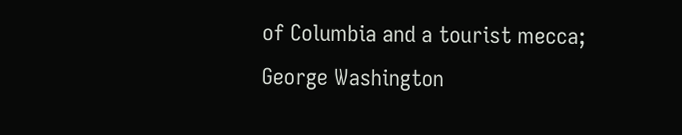of Columbia and a tourist mecca; George Washington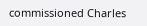commissioned Charles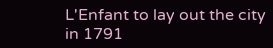L'Enfant to lay out the city in 1791